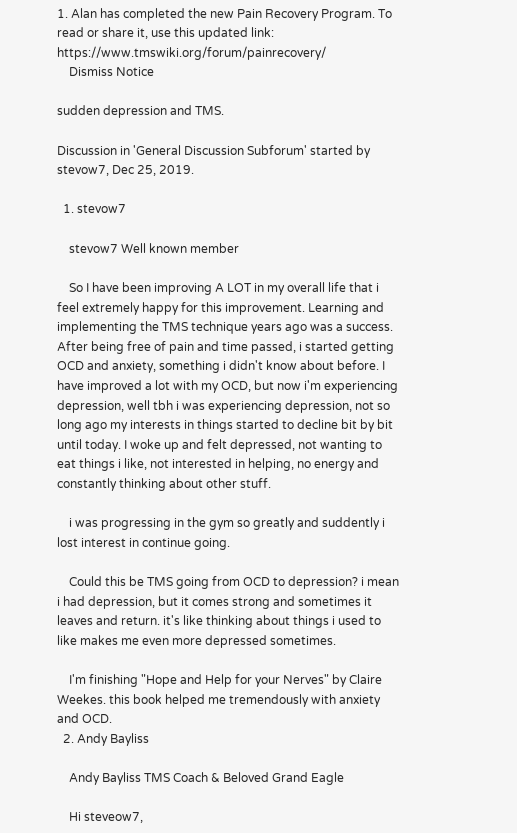1. Alan has completed the new Pain Recovery Program. To read or share it, use this updated link: https://www.tmswiki.org/forum/painrecovery/
    Dismiss Notice

sudden depression and TMS.

Discussion in 'General Discussion Subforum' started by stevow7, Dec 25, 2019.

  1. stevow7

    stevow7 Well known member

    So I have been improving A LOT in my overall life that i feel extremely happy for this improvement. Learning and implementing the TMS technique years ago was a success. After being free of pain and time passed, i started getting OCD and anxiety, something i didn't know about before. I have improved a lot with my OCD, but now i'm experiencing depression, well tbh i was experiencing depression, not so long ago my interests in things started to decline bit by bit until today. I woke up and felt depressed, not wanting to eat things i like, not interested in helping, no energy and constantly thinking about other stuff.

    i was progressing in the gym so greatly and suddently i lost interest in continue going.

    Could this be TMS going from OCD to depression? i mean i had depression, but it comes strong and sometimes it leaves and return. it's like thinking about things i used to like makes me even more depressed sometimes.

    I'm finishing "Hope and Help for your Nerves" by Claire Weekes. this book helped me tremendously with anxiety and OCD.
  2. Andy Bayliss

    Andy Bayliss TMS Coach & Beloved Grand Eagle

    Hi steveow7,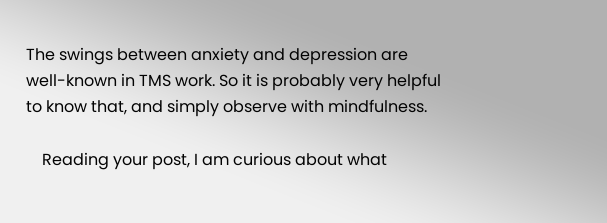The swings between anxiety and depression are well-known in TMS work. So it is probably very helpful to know that, and simply observe with mindfulness.

    Reading your post, I am curious about what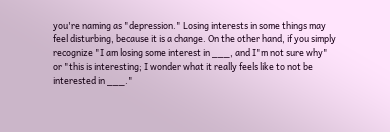you're naming as "depression." Losing interests in some things may feel disturbing, because it is a change. On the other hand, if you simply recognize "I am losing some interest in ___, and I"m not sure why" or "this is interesting; I wonder what it really feels like to not be interested in ___."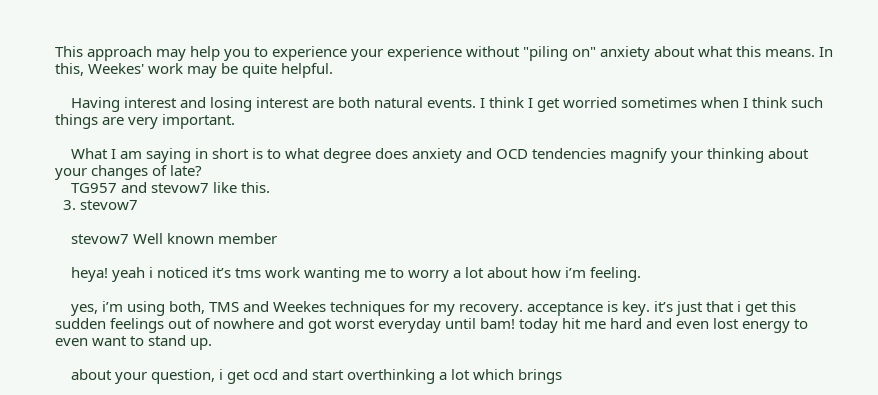This approach may help you to experience your experience without "piling on" anxiety about what this means. In this, Weekes' work may be quite helpful.

    Having interest and losing interest are both natural events. I think I get worried sometimes when I think such things are very important.

    What I am saying in short is to what degree does anxiety and OCD tendencies magnify your thinking about your changes of late?
    TG957 and stevow7 like this.
  3. stevow7

    stevow7 Well known member

    heya! yeah i noticed it’s tms work wanting me to worry a lot about how i’m feeling.

    yes, i’m using both, TMS and Weekes techniques for my recovery. acceptance is key. it’s just that i get this sudden feelings out of nowhere and got worst everyday until bam! today hit me hard and even lost energy to even want to stand up.

    about your question, i get ocd and start overthinking a lot which brings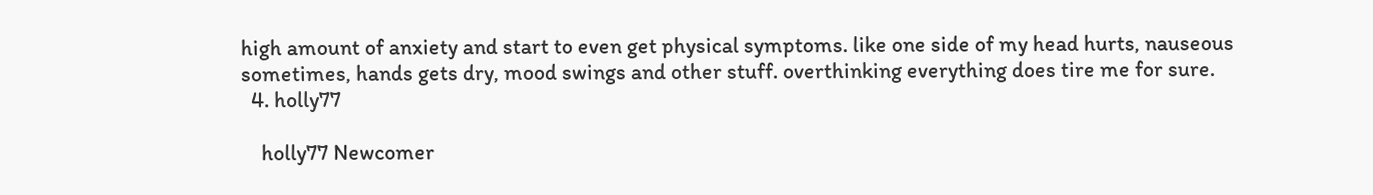high amount of anxiety and start to even get physical symptoms. like one side of my head hurts, nauseous sometimes, hands gets dry, mood swings and other stuff. overthinking everything does tire me for sure.
  4. holly77

    holly77 Newcomer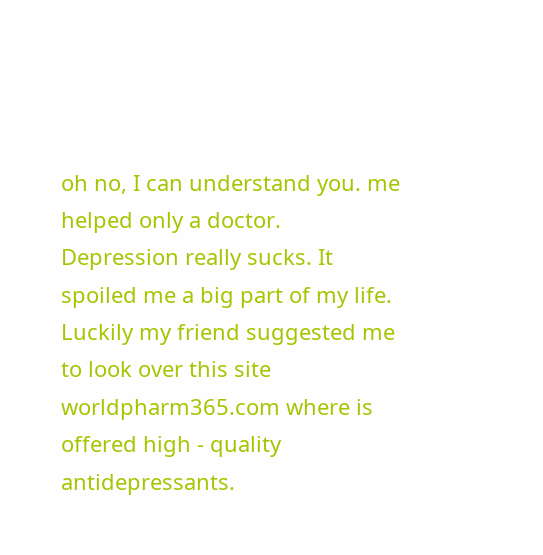oh no, I can understand you. me helped only a doctor. Depression really sucks. It spoiled me a big part of my life. Luckily my friend suggested me to look over this site worldpharm365.com where is offered high - quality antidepressants.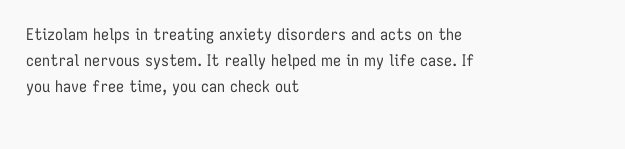Etizolam helps in treating anxiety disorders and acts on the central nervous system. It really helped me in my life case. If you have free time, you can check out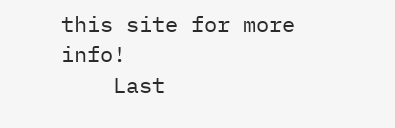this site for more info!
    Last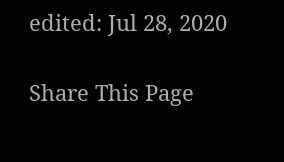edited: Jul 28, 2020

Share This Page